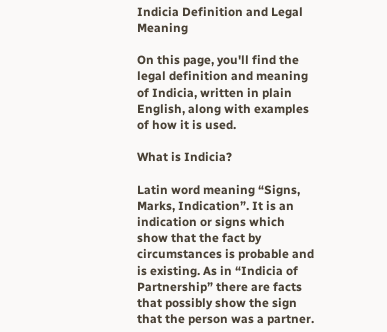Indicia Definition and Legal Meaning

On this page, you'll find the legal definition and meaning of Indicia, written in plain English, along with examples of how it is used.

What is Indicia?

Latin word meaning “Signs, Marks, Indication”. It is an indication or signs which show that the fact by circumstances is probable and is existing. As in “Indicia of Partnership” there are facts that possibly show the sign that the person was a partner.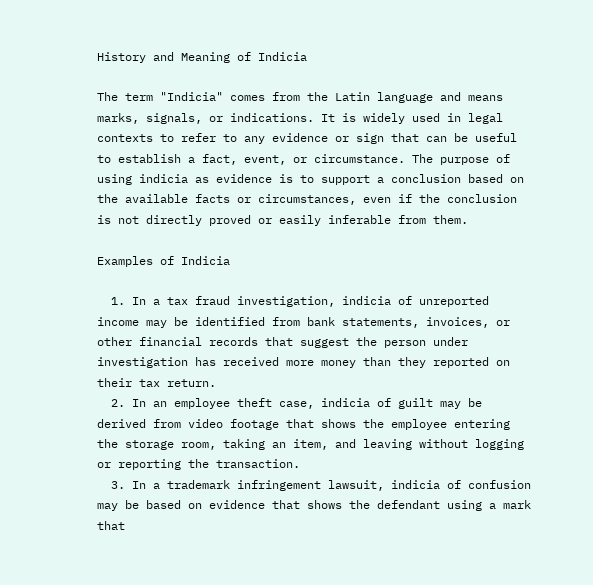History and Meaning of Indicia

The term "Indicia" comes from the Latin language and means marks, signals, or indications. It is widely used in legal contexts to refer to any evidence or sign that can be useful to establish a fact, event, or circumstance. The purpose of using indicia as evidence is to support a conclusion based on the available facts or circumstances, even if the conclusion is not directly proved or easily inferable from them.

Examples of Indicia

  1. In a tax fraud investigation, indicia of unreported income may be identified from bank statements, invoices, or other financial records that suggest the person under investigation has received more money than they reported on their tax return.
  2. In an employee theft case, indicia of guilt may be derived from video footage that shows the employee entering the storage room, taking an item, and leaving without logging or reporting the transaction.
  3. In a trademark infringement lawsuit, indicia of confusion may be based on evidence that shows the defendant using a mark that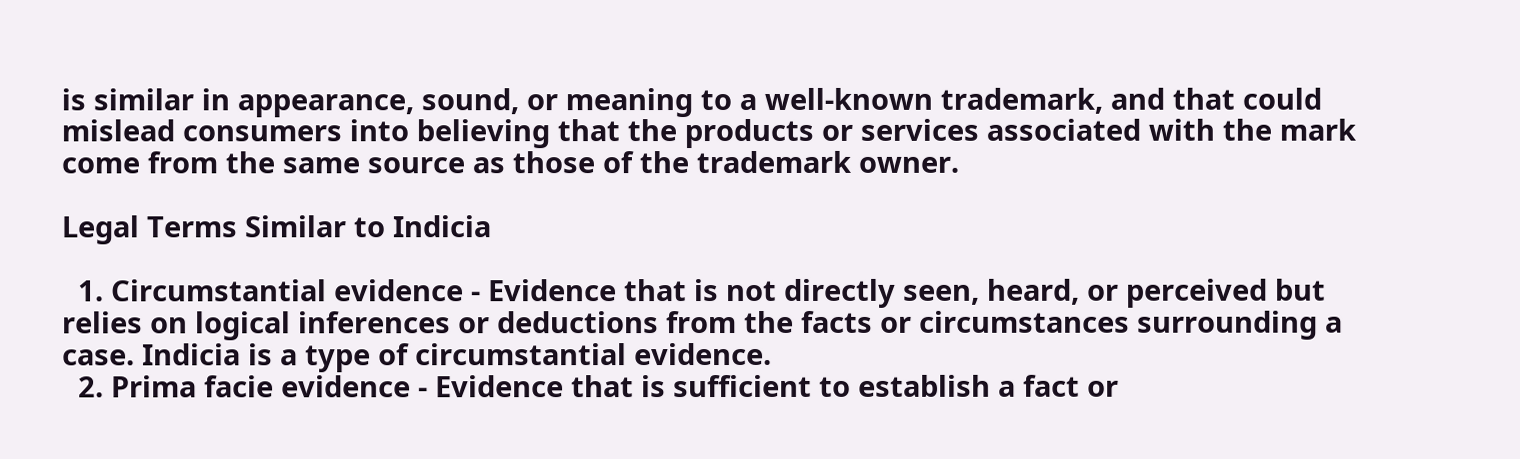is similar in appearance, sound, or meaning to a well-known trademark, and that could mislead consumers into believing that the products or services associated with the mark come from the same source as those of the trademark owner.

Legal Terms Similar to Indicia

  1. Circumstantial evidence - Evidence that is not directly seen, heard, or perceived but relies on logical inferences or deductions from the facts or circumstances surrounding a case. Indicia is a type of circumstantial evidence.
  2. Prima facie evidence - Evidence that is sufficient to establish a fact or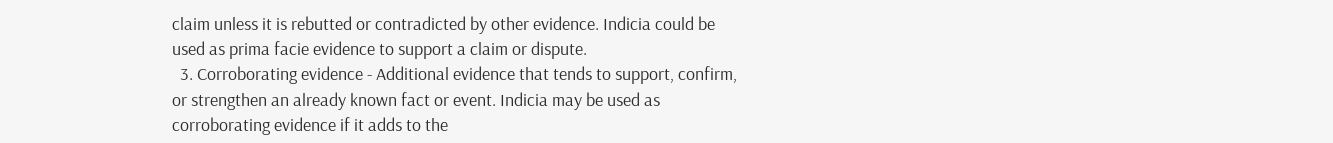claim unless it is rebutted or contradicted by other evidence. Indicia could be used as prima facie evidence to support a claim or dispute.
  3. Corroborating evidence - Additional evidence that tends to support, confirm, or strengthen an already known fact or event. Indicia may be used as corroborating evidence if it adds to the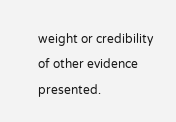weight or credibility of other evidence presented.